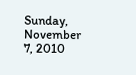Sunday, November 7, 2010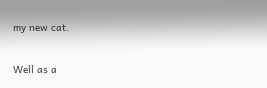my new cat.

Well as a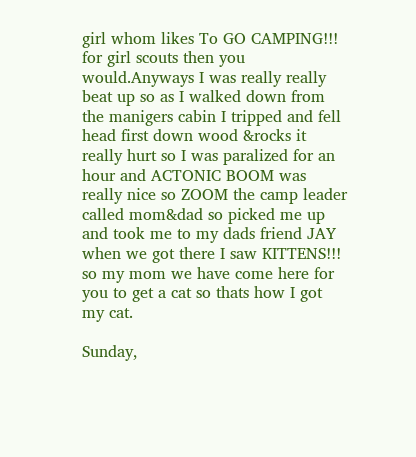girl whom likes To GO CAMPING!!! for girl scouts then you would.Anyways I was really really beat up so as I walked down from the manigers cabin I tripped and fell head first down wood &rocks it really hurt so I was paralized for an hour and ACTONIC BOOM was really nice so ZOOM the camp leader called mom&dad so picked me up and took me to my dads friend JAY when we got there I saw KITTENS!!! so my mom we have come here for you to get a cat so thats how I got my cat.

Sunday,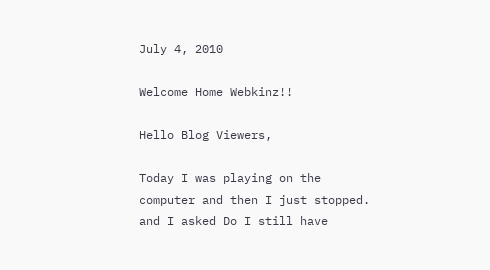July 4, 2010

Welcome Home Webkinz!!

Hello Blog Viewers,

Today I was playing on the computer and then I just stopped. and I asked Do I still have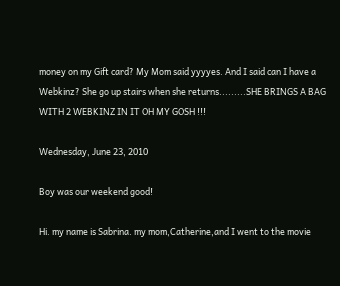money on my Gift card? My Mom said yyyyes. And I said can I have a Webkinz? She go up stairs when she returns.........SHE BRINGS A BAG WITH 2 WEBKINZ IN IT OH MY GOSH !!!

Wednesday, June 23, 2010

Boy was our weekend good!

Hi. my name is Sabrina. my mom,Catherine,and I went to the movie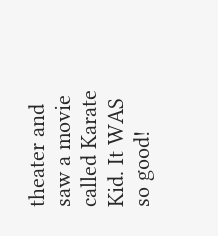theater and saw a movie called Karate Kid. It WAS so good!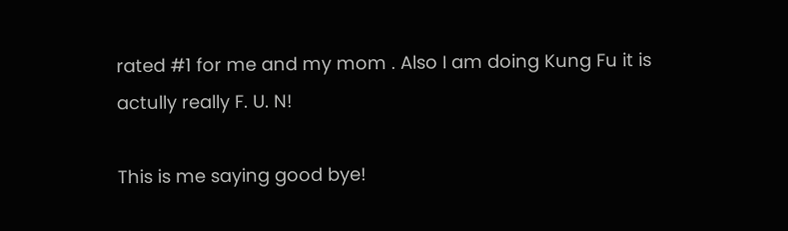rated #1 for me and my mom . Also I am doing Kung Fu it is actully really F. U. N!

This is me saying good bye!